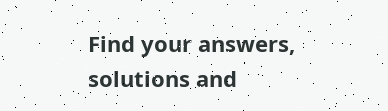Find your answers, solutions and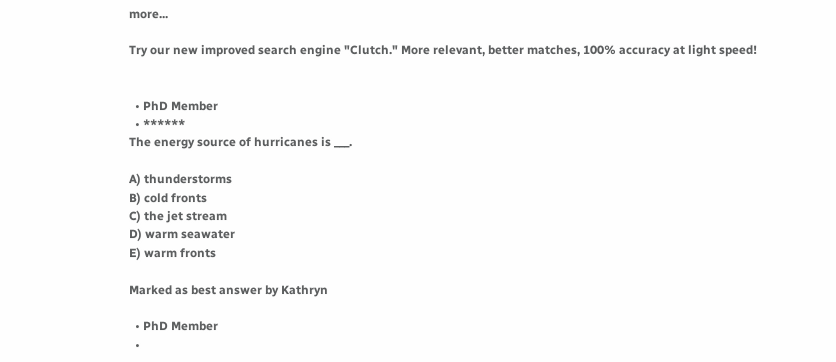more...

Try our new improved search engine "Clutch." More relevant, better matches, 100% accuracy at light speed!


  • PhD Member
  • ******
The energy source of hurricanes is ___.

A) thunderstorms
B) cold fronts
C) the jet stream
D) warm seawater
E) warm fronts

Marked as best answer by Kathryn

  • PhD Member
  •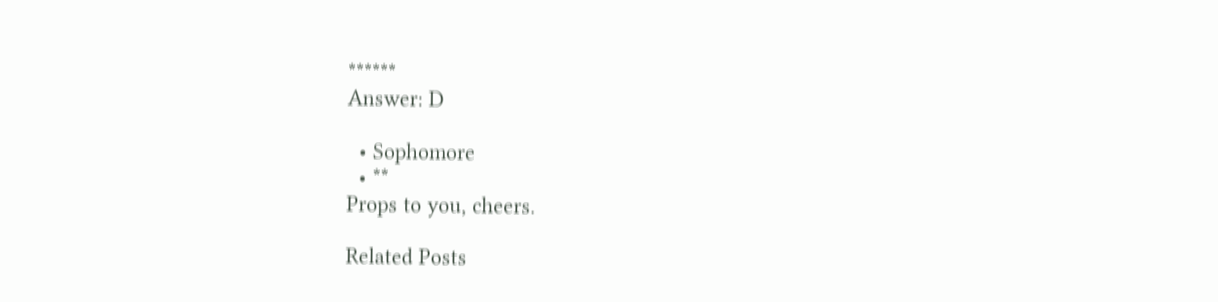******
Answer: D

  • Sophomore
  • **
Props to you, cheers.

Related Posts